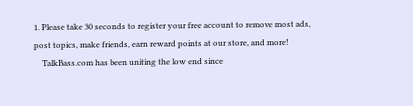1. Please take 30 seconds to register your free account to remove most ads, post topics, make friends, earn reward points at our store, and more!
    TalkBass.com has been uniting the low end since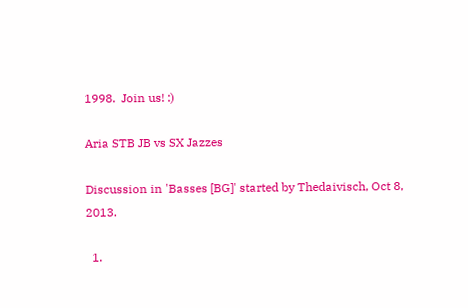1998.  Join us! :)

Aria STB JB vs SX Jazzes

Discussion in 'Basses [BG]' started by Thedaivisch, Oct 8, 2013.

  1.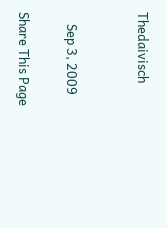Thedaivisch


    Sep 3, 2009

Share This Page